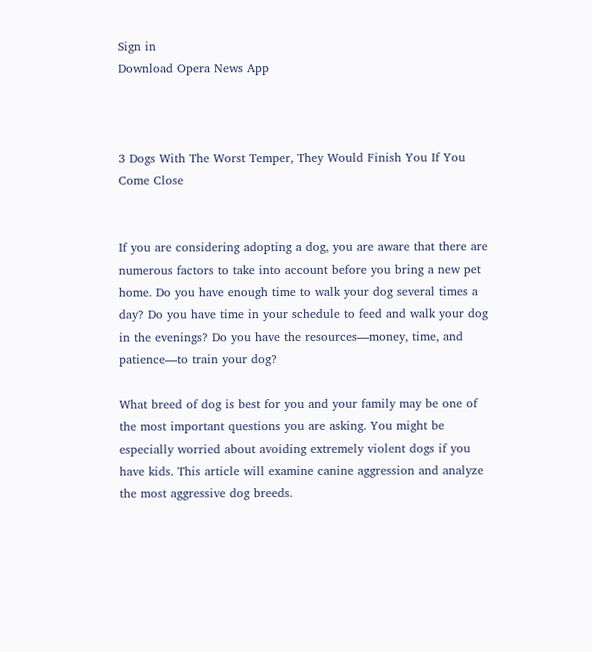Sign in
Download Opera News App



3 Dogs With The Worst Temper, They Would Finish You If You Come Close


If you are considering adopting a dog, you are aware that there are numerous factors to take into account before you bring a new pet home. Do you have enough time to walk your dog several times a day? Do you have time in your schedule to feed and walk your dog in the evenings? Do you have the resources—money, time, and patience—to train your dog?

What breed of dog is best for you and your family may be one of the most important questions you are asking. You might be especially worried about avoiding extremely violent dogs if you have kids. This article will examine canine aggression and analyze the most aggressive dog breeds.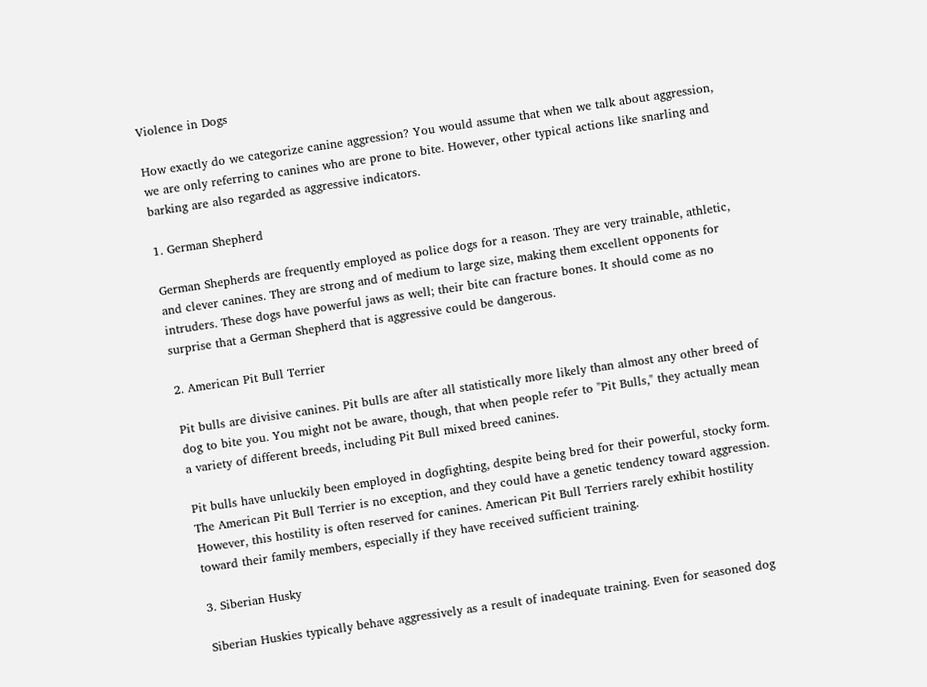Violence in Dogs

How exactly do we categorize canine aggression? You would assume that when we talk about aggression, we are only referring to canines who are prone to bite. However, other typical actions like snarling and barking are also regarded as aggressive indicators.

1. German Shepherd

German Shepherds are frequently employed as police dogs for a reason. They are very trainable, athletic, and clever canines. They are strong and of medium to large size, making them excellent opponents for intruders. These dogs have powerful jaws as well; their bite can fracture bones. It should come as no surprise that a German Shepherd that is aggressive could be dangerous.

2. American Pit Bull Terrier

Pit bulls are divisive canines. Pit bulls are after all statistically more likely than almost any other breed of dog to bite you. You might not be aware, though, that when people refer to "Pit Bulls," they actually mean a variety of different breeds, including Pit Bull mixed breed canines.

Pit bulls have unluckily been employed in dogfighting, despite being bred for their powerful, stocky form. The American Pit Bull Terrier is no exception, and they could have a genetic tendency toward aggression. However, this hostility is often reserved for canines. American Pit Bull Terriers rarely exhibit hostility toward their family members, especially if they have received sufficient training.

3. Siberian Husky

Siberian Huskies typically behave aggressively as a result of inadequate training. Even for seasoned dog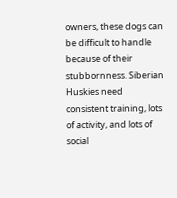owners, these dogs can be difficult to handle because of their stubbornness. Siberian Huskies need consistent training, lots of activity, and lots of social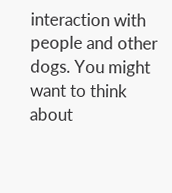interaction with people and other dogs. You might want to think about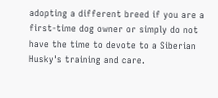adopting a different breed if you are a first-time dog owner or simply do not have the time to devote to a Siberian Husky's training and care.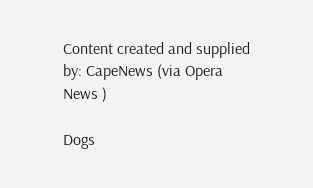Content created and supplied by: CapeNews (via Opera News )

Dogs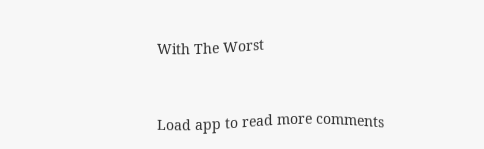With The Worst


Load app to read more comments